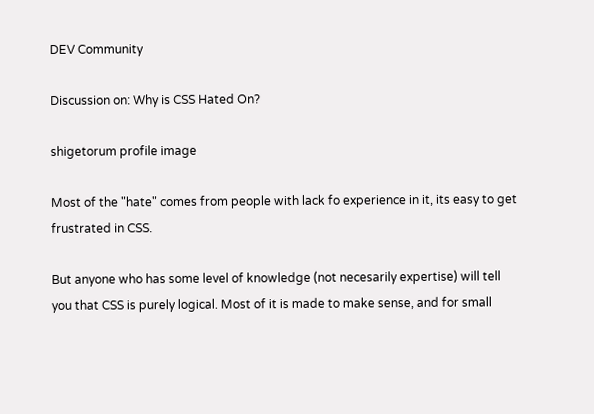DEV Community

Discussion on: Why is CSS Hated On?

shigetorum profile image

Most of the "hate" comes from people with lack fo experience in it, its easy to get frustrated in CSS.

But anyone who has some level of knowledge (not necesarily expertise) will tell you that CSS is purely logical. Most of it is made to make sense, and for small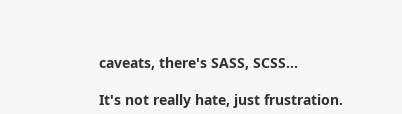caveats, there's SASS, SCSS...

It's not really hate, just frustration.